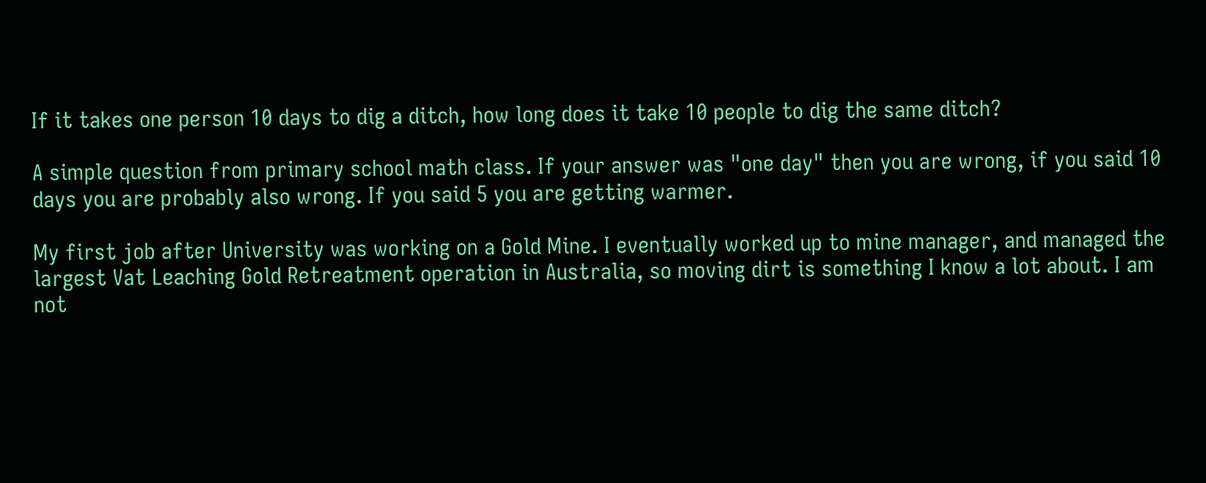If it takes one person 10 days to dig a ditch, how long does it take 10 people to dig the same ditch?

A simple question from primary school math class. If your answer was "one day" then you are wrong, if you said 10 days you are probably also wrong. If you said 5 you are getting warmer.

My first job after University was working on a Gold Mine. I eventually worked up to mine manager, and managed the largest Vat Leaching Gold Retreatment operation in Australia, so moving dirt is something I know a lot about. I am not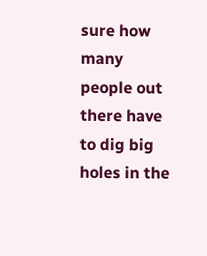sure how many people out there have to dig big holes in the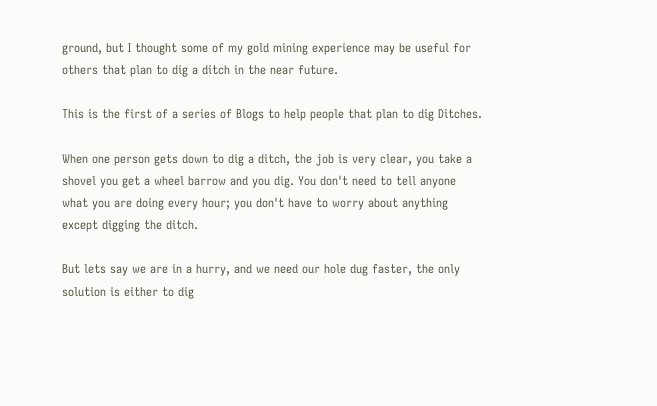ground, but I thought some of my gold mining experience may be useful for others that plan to dig a ditch in the near future.

This is the first of a series of Blogs to help people that plan to dig Ditches.

When one person gets down to dig a ditch, the job is very clear, you take a shovel you get a wheel barrow and you dig. You don't need to tell anyone what you are doing every hour; you don't have to worry about anything except digging the ditch.

But lets say we are in a hurry, and we need our hole dug faster, the only solution is either to dig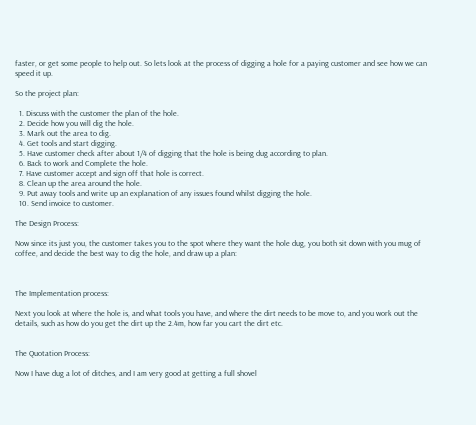faster, or get some people to help out. So lets look at the process of digging a hole for a paying customer and see how we can speed it up.

So the project plan:

  1. Discuss with the customer the plan of the hole.
  2. Decide how you will dig the hole.
  3. Mark out the area to dig.
  4. Get tools and start digging.
  5. Have customer check after about 1/4 of digging that the hole is being dug according to plan.
  6. Back to work and Complete the hole.
  7. Have customer accept and sign off that hole is correct.
  8. Clean up the area around the hole.
  9. Put away tools and write up an explanation of any issues found whilst digging the hole.
  10. Send invoice to customer.

The Design Process:

Now since its just you, the customer takes you to the spot where they want the hole dug, you both sit down with you mug of coffee, and decide the best way to dig the hole, and draw up a plan:



The Implementation process:

Next you look at where the hole is, and what tools you have, and where the dirt needs to be move to, and you work out the details, such as how do you get the dirt up the 2.4m, how far you cart the dirt etc.


The Quotation Process:

Now I have dug a lot of ditches, and I am very good at getting a full shovel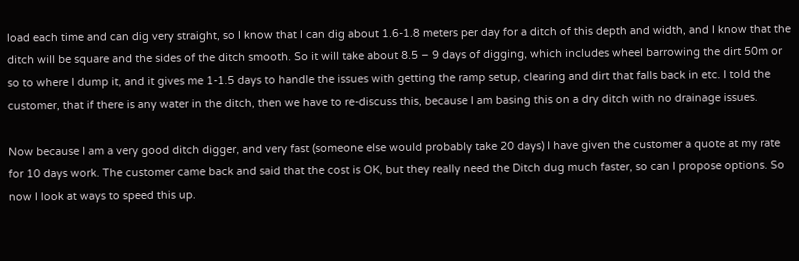load each time and can dig very straight, so I know that I can dig about 1.6-1.8 meters per day for a ditch of this depth and width, and I know that the ditch will be square and the sides of the ditch smooth. So it will take about 8.5 – 9 days of digging, which includes wheel barrowing the dirt 50m or so to where I dump it, and it gives me 1-1.5 days to handle the issues with getting the ramp setup, clearing and dirt that falls back in etc. I told the customer, that if there is any water in the ditch, then we have to re-discuss this, because I am basing this on a dry ditch with no drainage issues.

Now because I am a very good ditch digger, and very fast (someone else would probably take 20 days) I have given the customer a quote at my rate for 10 days work. The customer came back and said that the cost is OK, but they really need the Ditch dug much faster, so can I propose options. So now I look at ways to speed this up.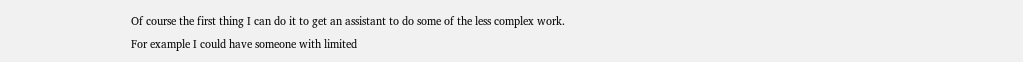Of course the first thing I can do it to get an assistant to do some of the less complex work. For example I could have someone with limited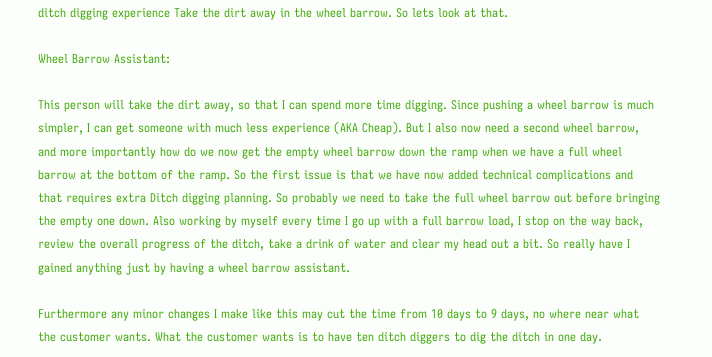ditch digging experience Take the dirt away in the wheel barrow. So lets look at that.

Wheel Barrow Assistant:

This person will take the dirt away, so that I can spend more time digging. Since pushing a wheel barrow is much simpler, I can get someone with much less experience (AKA Cheap). But I also now need a second wheel barrow, and more importantly how do we now get the empty wheel barrow down the ramp when we have a full wheel barrow at the bottom of the ramp. So the first issue is that we have now added technical complications and that requires extra Ditch digging planning. So probably we need to take the full wheel barrow out before bringing the empty one down. Also working by myself every time I go up with a full barrow load, I stop on the way back, review the overall progress of the ditch, take a drink of water and clear my head out a bit. So really have I gained anything just by having a wheel barrow assistant.

Furthermore any minor changes I make like this may cut the time from 10 days to 9 days, no where near what the customer wants. What the customer wants is to have ten ditch diggers to dig the ditch in one day.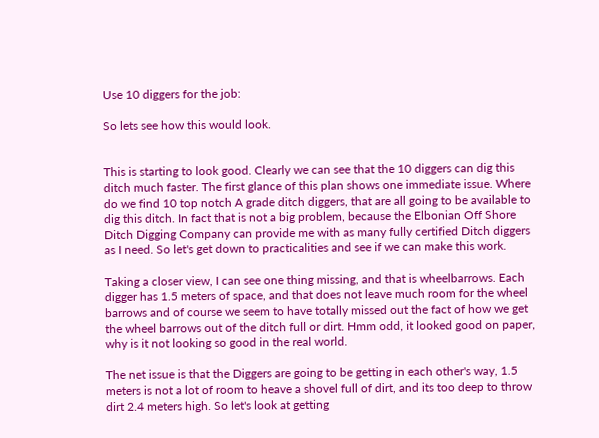Use 10 diggers for the job:

So lets see how this would look.


This is starting to look good. Clearly we can see that the 10 diggers can dig this ditch much faster. The first glance of this plan shows one immediate issue. Where do we find 10 top notch A grade ditch diggers, that are all going to be available to dig this ditch. In fact that is not a big problem, because the Elbonian Off Shore Ditch Digging Company can provide me with as many fully certified Ditch diggers as I need. So let's get down to practicalities and see if we can make this work.

Taking a closer view, I can see one thing missing, and that is wheelbarrows. Each digger has 1.5 meters of space, and that does not leave much room for the wheel barrows and of course we seem to have totally missed out the fact of how we get the wheel barrows out of the ditch full or dirt. Hmm odd, it looked good on paper, why is it not looking so good in the real world.

The net issue is that the Diggers are going to be getting in each other's way, 1.5 meters is not a lot of room to heave a shovel full of dirt, and its too deep to throw dirt 2.4 meters high. So let's look at getting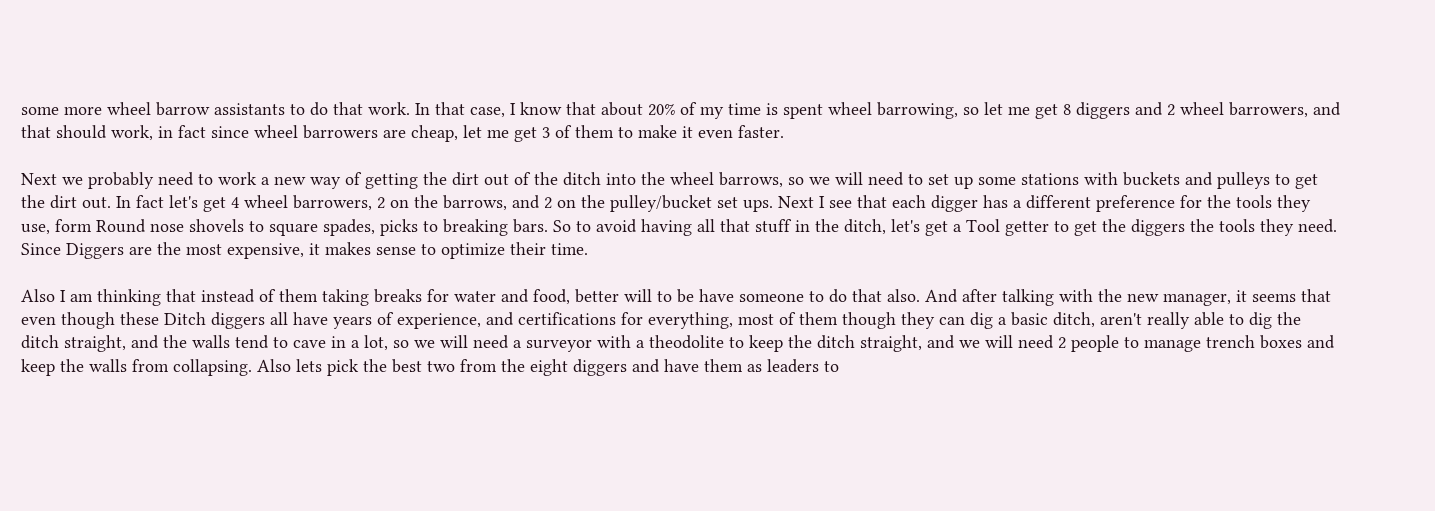some more wheel barrow assistants to do that work. In that case, I know that about 20% of my time is spent wheel barrowing, so let me get 8 diggers and 2 wheel barrowers, and that should work, in fact since wheel barrowers are cheap, let me get 3 of them to make it even faster.

Next we probably need to work a new way of getting the dirt out of the ditch into the wheel barrows, so we will need to set up some stations with buckets and pulleys to get the dirt out. In fact let's get 4 wheel barrowers, 2 on the barrows, and 2 on the pulley/bucket set ups. Next I see that each digger has a different preference for the tools they use, form Round nose shovels to square spades, picks to breaking bars. So to avoid having all that stuff in the ditch, let's get a Tool getter to get the diggers the tools they need. Since Diggers are the most expensive, it makes sense to optimize their time.

Also I am thinking that instead of them taking breaks for water and food, better will to be have someone to do that also. And after talking with the new manager, it seems that even though these Ditch diggers all have years of experience, and certifications for everything, most of them though they can dig a basic ditch, aren't really able to dig the ditch straight, and the walls tend to cave in a lot, so we will need a surveyor with a theodolite to keep the ditch straight, and we will need 2 people to manage trench boxes and keep the walls from collapsing. Also lets pick the best two from the eight diggers and have them as leaders to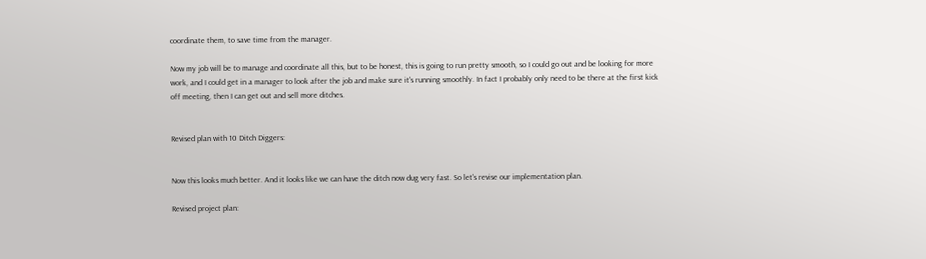coordinate them, to save time from the manager.

Now my job will be to manage and coordinate all this, but to be honest, this is going to run pretty smooth, so I could go out and be looking for more work, and I could get in a manager to look after the job and make sure it's running smoothly. In fact I probably only need to be there at the first kick off meeting, then I can get out and sell more ditches.


Revised plan with 10 Ditch Diggers:


Now this looks much better. And it looks like we can have the ditch now dug very fast. So let's revise our implementation plan.

Revised project plan: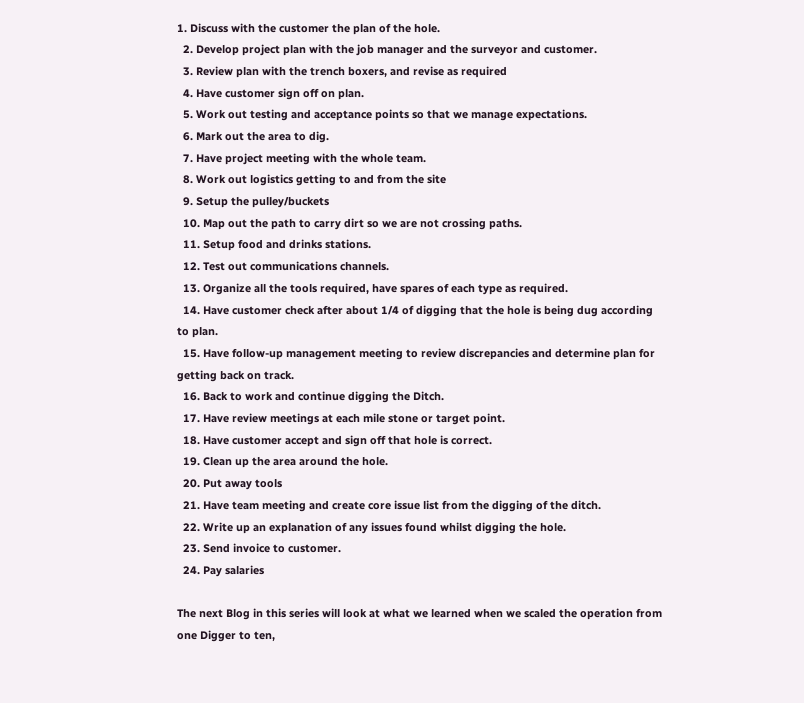1. Discuss with the customer the plan of the hole.
  2. Develop project plan with the job manager and the surveyor and customer.
  3. Review plan with the trench boxers, and revise as required
  4. Have customer sign off on plan.
  5. Work out testing and acceptance points so that we manage expectations.
  6. Mark out the area to dig.
  7. Have project meeting with the whole team.
  8. Work out logistics getting to and from the site
  9. Setup the pulley/buckets
  10. Map out the path to carry dirt so we are not crossing paths.
  11. Setup food and drinks stations.
  12. Test out communications channels.
  13. Organize all the tools required, have spares of each type as required.
  14. Have customer check after about 1/4 of digging that the hole is being dug according to plan.
  15. Have follow-up management meeting to review discrepancies and determine plan for getting back on track.
  16. Back to work and continue digging the Ditch.
  17. Have review meetings at each mile stone or target point.
  18. Have customer accept and sign off that hole is correct.
  19. Clean up the area around the hole.
  20. Put away tools
  21. Have team meeting and create core issue list from the digging of the ditch.
  22. Write up an explanation of any issues found whilst digging the hole.
  23. Send invoice to customer.
  24. Pay salaries

The next Blog in this series will look at what we learned when we scaled the operation from one Digger to ten,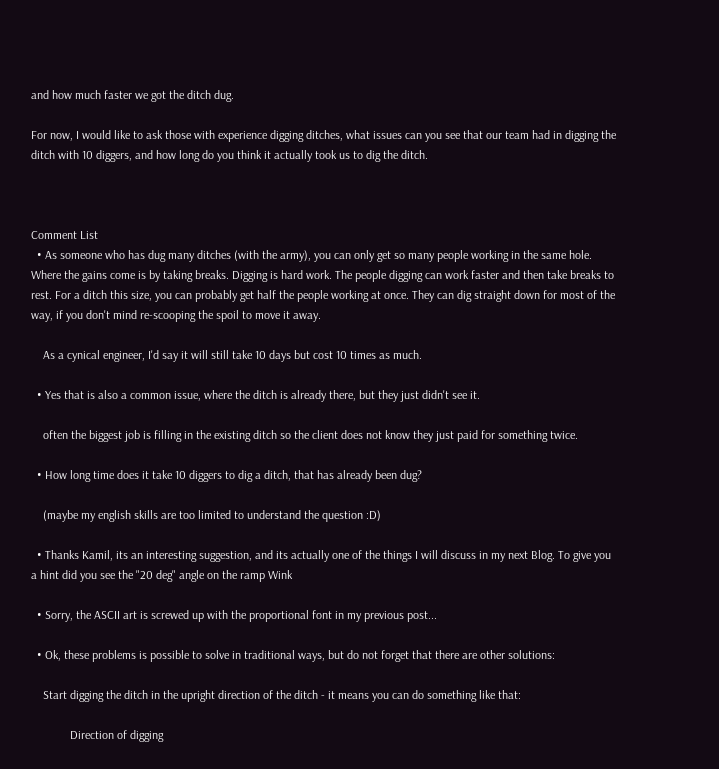and how much faster we got the ditch dug.

For now, I would like to ask those with experience digging ditches, what issues can you see that our team had in digging the ditch with 10 diggers, and how long do you think it actually took us to dig the ditch.



Comment List
  • As someone who has dug many ditches (with the army), you can only get so many people working in the same hole. Where the gains come is by taking breaks. Digging is hard work. The people digging can work faster and then take breaks to rest. For a ditch this size, you can probably get half the people working at once. They can dig straight down for most of the way, if you don't mind re-scooping the spoil to move it away.

    As a cynical engineer, I'd say it will still take 10 days but cost 10 times as much.

  • Yes that is also a common issue, where the ditch is already there, but they just didn't see it.

    often the biggest job is filling in the existing ditch so the client does not know they just paid for something twice.

  • How long time does it take 10 diggers to dig a ditch, that has already been dug?

    (maybe my english skills are too limited to understand the question :D)

  • Thanks Kamil, its an interesting suggestion, and its actually one of the things I will discuss in my next Blog. To give you a hint did you see the "20 deg" angle on the ramp Wink

  • Sorry, the ASCII art is screwed up with the proportional font in my previous post...

  • Ok, these problems is possible to solve in traditional ways, but do not forget that there are other solutions:

    Start digging the ditch in the upright direction of the ditch - it means you can do something like that:

             Direction of digging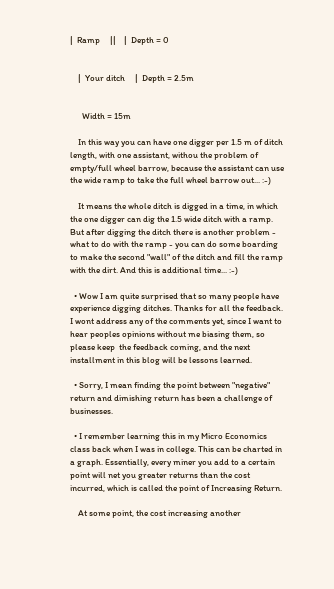|  Ramp     ||    |  Depth = 0


    |  Your ditch     |  Depth = 2.5m


      Width = 15m

    In this way you can have one digger per 1.5 m of ditch length, with one assistant, withou the problem of empty/full wheel barrow, because the assistant can use the wide ramp to take the full wheel barrow out... :-)

    It means the whole ditch is digged in a time, in which the one digger can dig the 1.5 wide ditch with a ramp. But after digging the ditch there is another problem - what to do with the ramp - you can do some boarding to make the second "wall" of the ditch and fill the ramp with the dirt. And this is additional time... :-)

  • Wow I am quite surprised that so many people have experience digging ditches. Thanks for all the feedback. I wont address any of the comments yet, since I want to hear peoples opinions without me biasing them, so please keep  the feedback coming, and the next installment in this blog will be lessons learned.

  • Sorry, I mean finding the point between "negative" return and dimishing return has been a challenge of businesses.

  • I remember learning this in my Micro Economics class back when I was in college. This can be charted in a graph. Essentially, every miner you add to a certain point will net you greater returns than the cost incurred, which is called the point of Increasing Return.

    At some point, the cost increasing another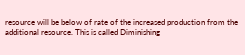resource will be below of rate of the increased production from the additional resource. This is called Diminishing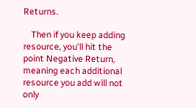Returns.

    Then if you keep adding resource, you'll hit the point Negative Return, meaning each additional resource you add will not only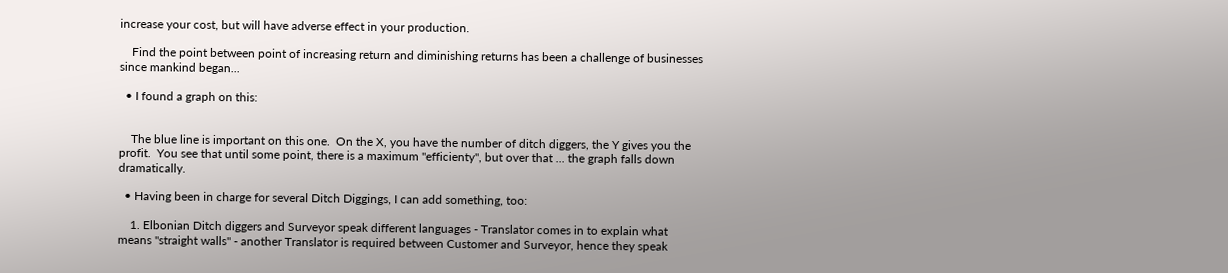increase your cost, but will have adverse effect in your production.

    Find the point between point of increasing return and diminishing returns has been a challenge of businesses since mankind began...

  • I found a graph on this:


    The blue line is important on this one.  On the X, you have the number of ditch diggers, the Y gives you the profit.  You see that until some point, there is a maximum "efficienty", but over that ... the graph falls down dramatically.

  • Having been in charge for several Ditch Diggings, I can add something, too:

    1. Elbonian Ditch diggers and Surveyor speak different languages - Translator comes in to explain what means "straight walls" - another Translator is required between Customer and Surveyor, hence they speak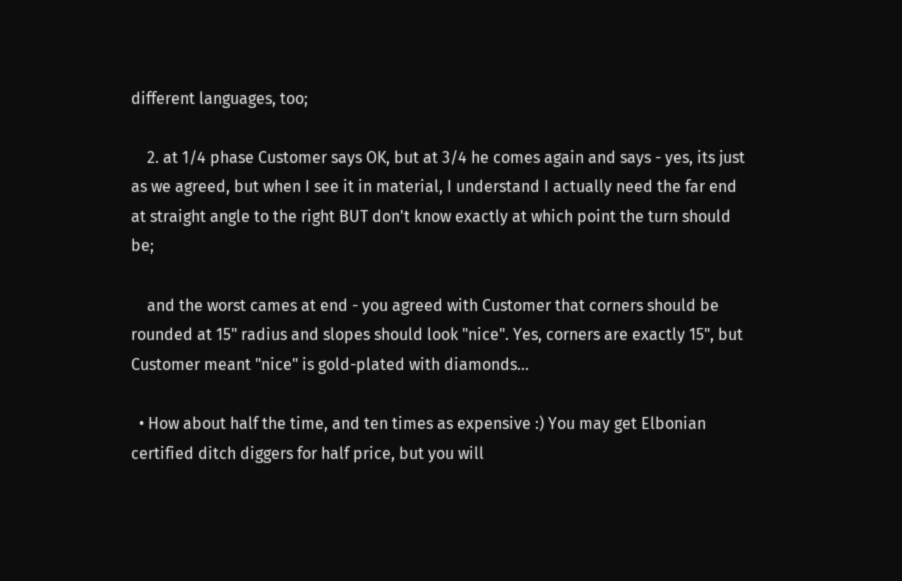different languages, too;

    2. at 1/4 phase Customer says OK, but at 3/4 he comes again and says - yes, its just as we agreed, but when I see it in material, I understand I actually need the far end at straight angle to the right BUT don't know exactly at which point the turn should be;

    and the worst cames at end - you agreed with Customer that corners should be rounded at 15" radius and slopes should look "nice". Yes, corners are exactly 15", but Customer meant "nice" is gold-plated with diamonds...

  • How about half the time, and ten times as expensive :) You may get Elbonian certified ditch diggers for half price, but you will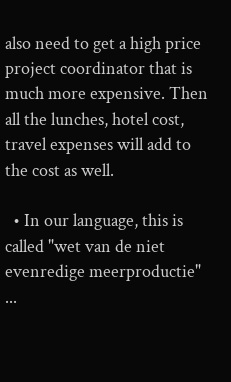also need to get a high price project coordinator that is much more expensive. Then all the lunches, hotel cost, travel expenses will add to the cost as well.

  • In our language, this is called "wet van de niet evenredige meerproductie" ...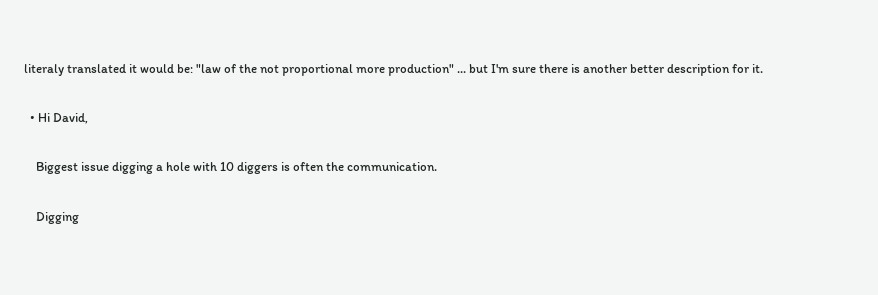literaly translated it would be: "law of the not proportional more production" ... but I'm sure there is another better description for it.

  • Hi David,

    Biggest issue digging a hole with 10 diggers is often the communication.

    Digging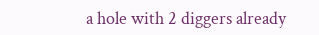a hole with 2 diggers already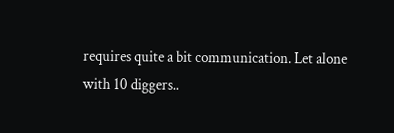requires quite a bit communication. Let alone with 10 diggers..